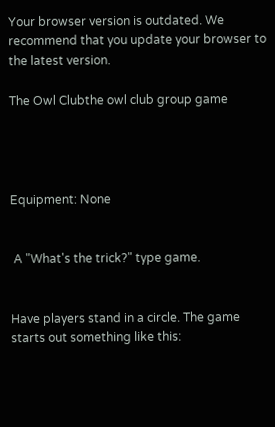Your browser version is outdated. We recommend that you update your browser to the latest version.

The Owl Clubthe owl club group game




Equipment: None


 A "What's the trick?" type game.


Have players stand in a circle. The game starts out something like this: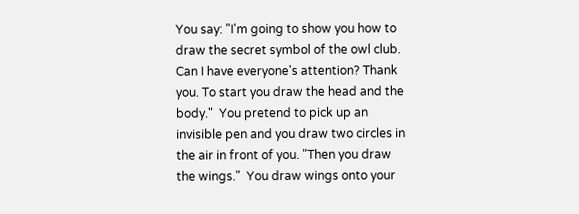You say: "I'm going to show you how to draw the secret symbol of the owl club. Can I have everyone's attention? Thank you. To start you draw the head and the body."  You pretend to pick up an invisible pen and you draw two circles in the air in front of you. "Then you draw the wings."  You draw wings onto your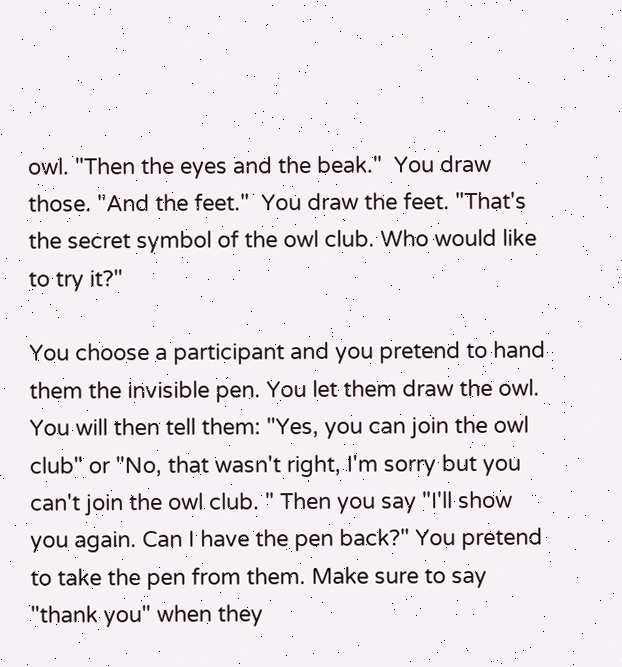owl. "Then the eyes and the beak."  You draw those. "And the feet."  You draw the feet. "That's the secret symbol of the owl club. Who would like to try it?"

You choose a participant and you pretend to hand them the invisible pen. You let them draw the owl. You will then tell them: "Yes, you can join the owl club" or "No, that wasn't right, I'm sorry but you can't join the owl club. " Then you say "I'll show you again. Can I have the pen back?" You pretend to take the pen from them. Make sure to say "thank you" when they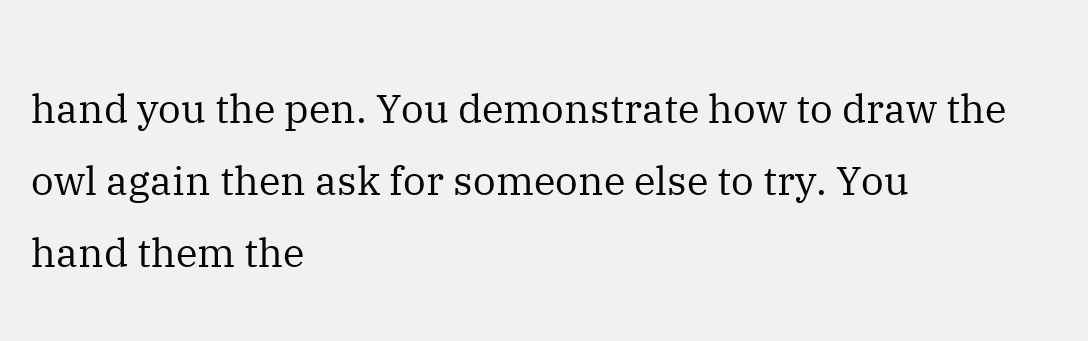hand you the pen. You demonstrate how to draw the owl again then ask for someone else to try. You hand them the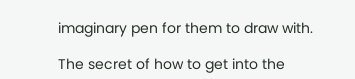imaginary pen for them to draw with.

The secret of how to get into the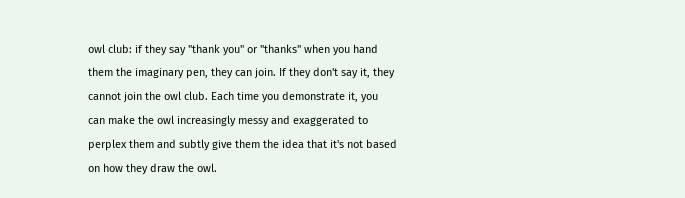owl club: if they say "thank you" or "thanks" when you hand them the imaginary pen, they can join. If they don't say it, they cannot join the owl club. Each time you demonstrate it, you can make the owl increasingly messy and exaggerated to perplex them and subtly give them the idea that it's not based on how they draw the owl.